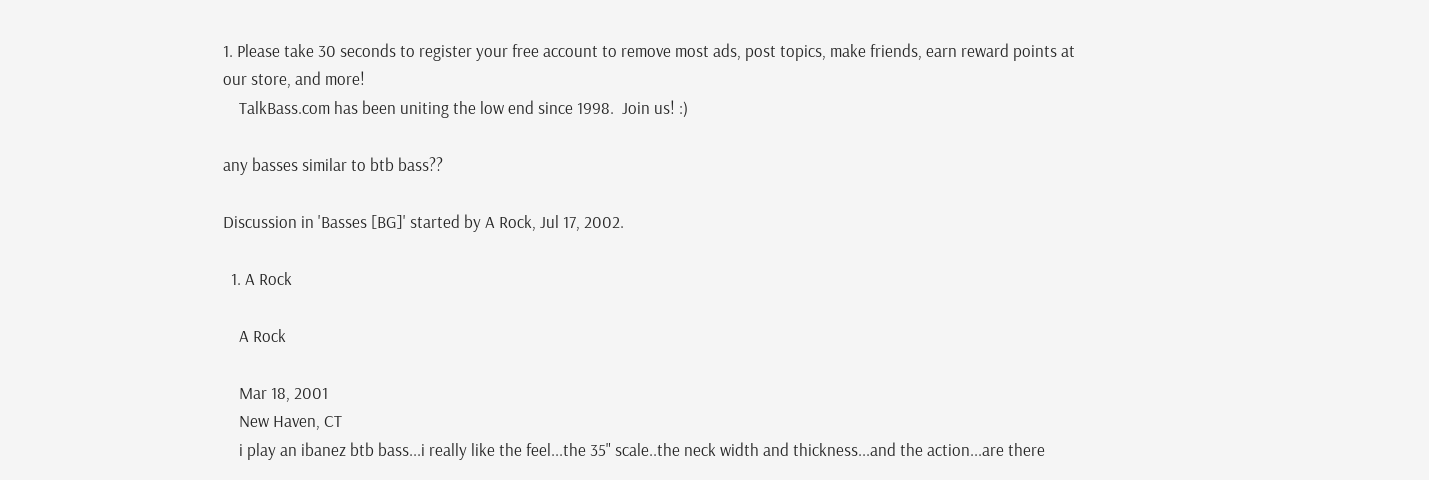1. Please take 30 seconds to register your free account to remove most ads, post topics, make friends, earn reward points at our store, and more!
    TalkBass.com has been uniting the low end since 1998.  Join us! :)

any basses similar to btb bass??

Discussion in 'Basses [BG]' started by A Rock, Jul 17, 2002.

  1. A Rock

    A Rock

    Mar 18, 2001
    New Haven, CT
    i play an ibanez btb bass...i really like the feel...the 35" scale..the neck width and thickness...and the action...are there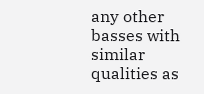any other basses with similar qualities as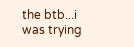the btb...i was trying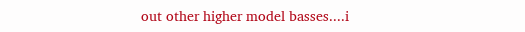out other higher model basses....i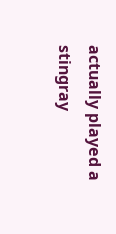actually played a stingray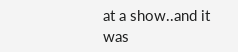at a show..and it was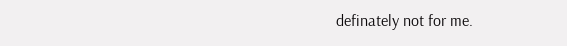definately not for me.